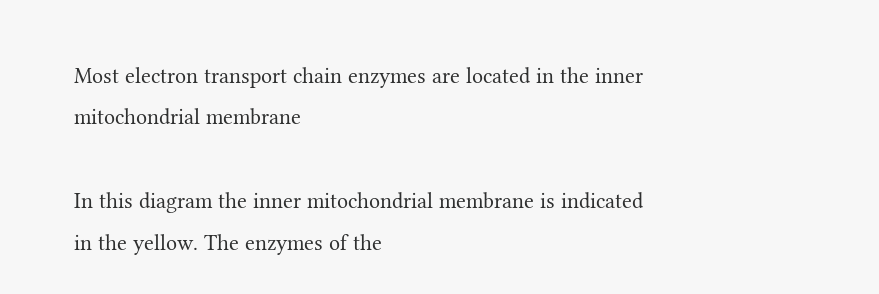Most electron transport chain enzymes are located in the inner mitochondrial membrane

In this diagram the inner mitochondrial membrane is indicated in the yellow. The enzymes of the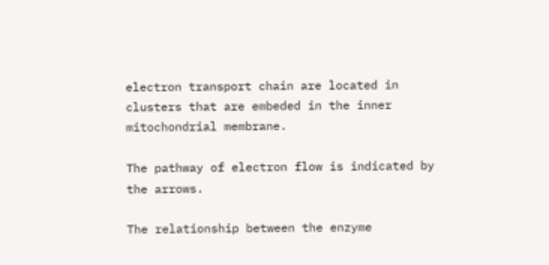electron transport chain are located in clusters that are embeded in the inner mitochondrial membrane.

The pathway of electron flow is indicated by the arrows.

The relationship between the enzyme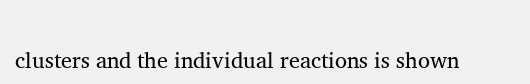clusters and the individual reactions is shown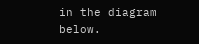in the diagram below.